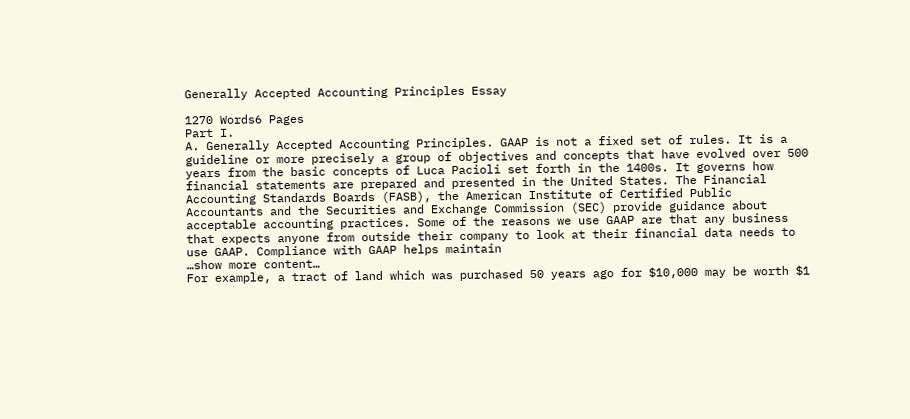Generally Accepted Accounting Principles Essay

1270 Words6 Pages
Part I.
A. Generally Accepted Accounting Principles. GAAP is not a fixed set of rules. It is a guideline or more precisely a group of objectives and concepts that have evolved over 500 years from the basic concepts of Luca Pacioli set forth in the 1400s. It governs how financial statements are prepared and presented in the United States. The Financial Accounting Standards Boards (FASB), the American Institute of Certified Public Accountants and the Securities and Exchange Commission (SEC) provide guidance about acceptable accounting practices. Some of the reasons we use GAAP are that any business that expects anyone from outside their company to look at their financial data needs to use GAAP. Compliance with GAAP helps maintain
…show more content…
For example, a tract of land which was purchased 50 years ago for $10,000 may be worth $1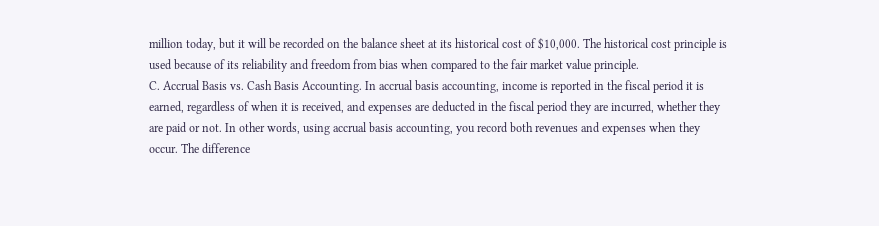million today, but it will be recorded on the balance sheet at its historical cost of $10,000. The historical cost principle is used because of its reliability and freedom from bias when compared to the fair market value principle.
C. Accrual Basis vs. Cash Basis Accounting. In accrual basis accounting, income is reported in the fiscal period it is earned, regardless of when it is received, and expenses are deducted in the fiscal period they are incurred, whether they are paid or not. In other words, using accrual basis accounting, you record both revenues and expenses when they occur. The difference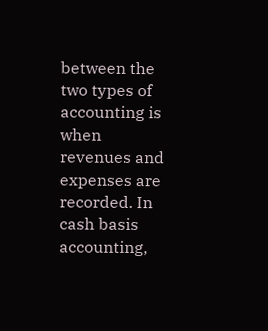between the two types of accounting is when revenues and expenses are recorded. In cash basis accounting,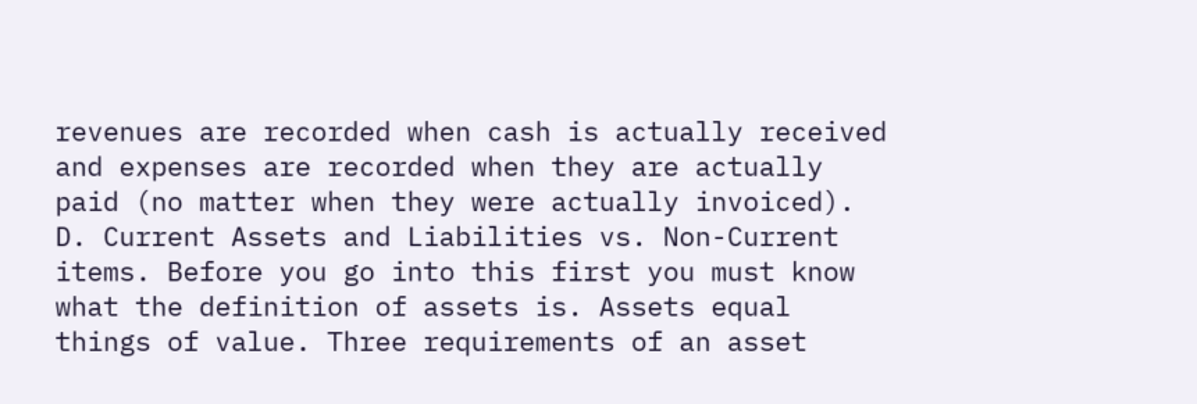revenues are recorded when cash is actually received and expenses are recorded when they are actually paid (no matter when they were actually invoiced).
D. Current Assets and Liabilities vs. Non-Current items. Before you go into this first you must know what the definition of assets is. Assets equal things of value. Three requirements of an asset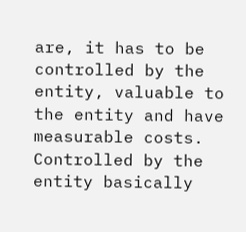are, it has to be controlled by the entity, valuable to the entity and have measurable costs. Controlled by the entity basically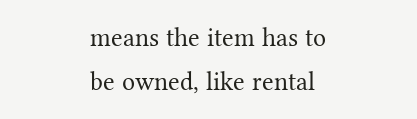means the item has to be owned, like rental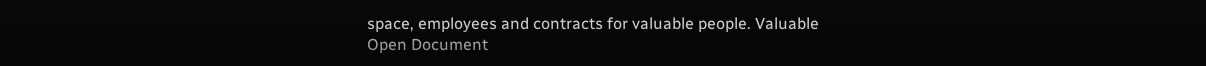space, employees and contracts for valuable people. Valuable
Open Document